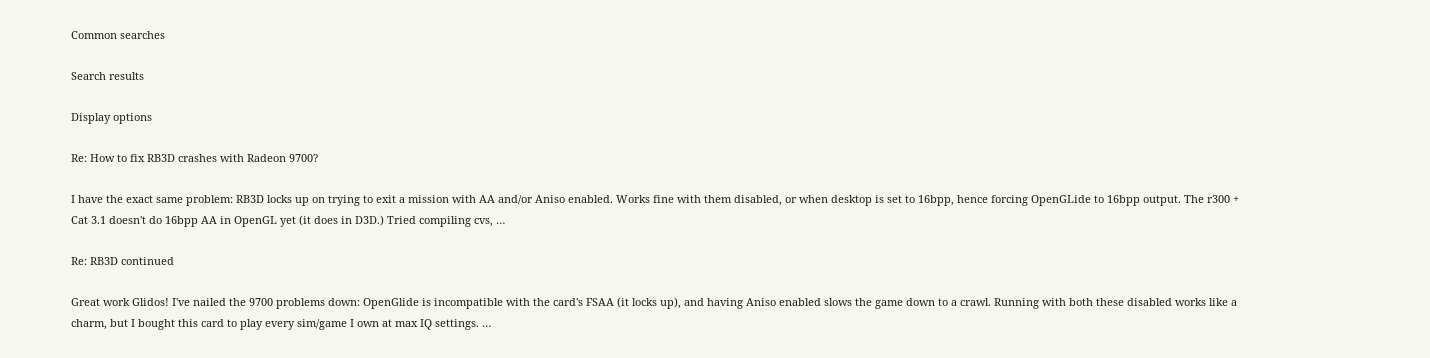Common searches

Search results

Display options

Re: How to fix RB3D crashes with Radeon 9700?

I have the exact same problem: RB3D locks up on trying to exit a mission with AA and/or Aniso enabled. Works fine with them disabled, or when desktop is set to 16bpp, hence forcing OpenGLide to 16bpp output. The r300 + Cat 3.1 doesn't do 16bpp AA in OpenGL yet (it does in D3D.) Tried compiling cvs, …

Re: RB3D continued

Great work Glidos! I've nailed the 9700 problems down: OpenGlide is incompatible with the card's FSAA (it locks up), and having Aniso enabled slows the game down to a crawl. Running with both these disabled works like a charm, but I bought this card to play every sim/game I own at max IQ settings. …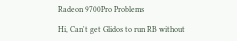Radeon 9700Pro Problems

Hi, Can't get Glidos to run RB without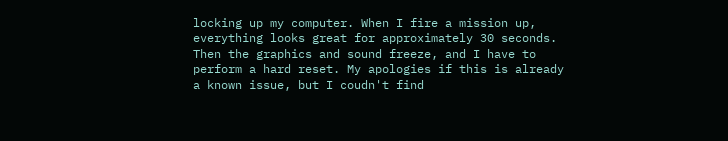locking up my computer. When I fire a mission up, everything looks great for approximately 30 seconds. Then the graphics and sound freeze, and I have to perform a hard reset. My apologies if this is already a known issue, but I coudn't find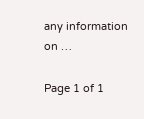any information on …

Page 1 of 1